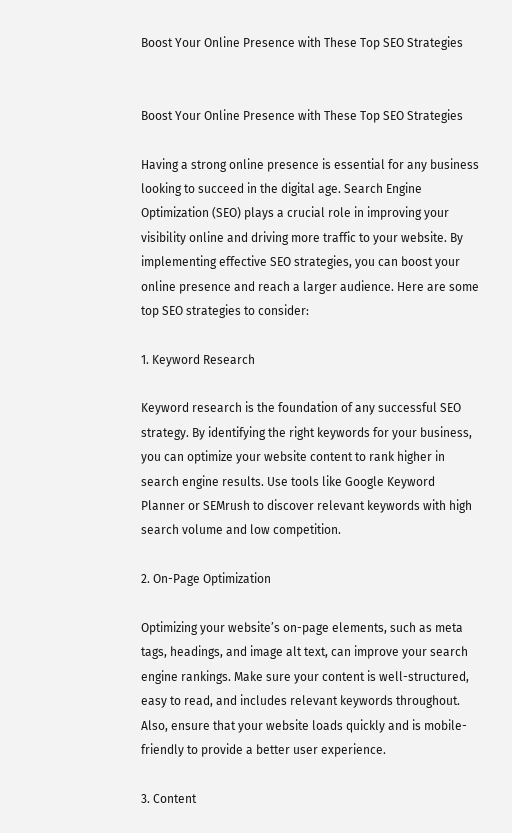Boost Your Online Presence with These Top SEO Strategies


Boost Your Online Presence with These Top SEO Strategies

Having a strong online presence is essential for any business looking to succeed in the digital age. Search Engine Optimization (SEO) plays a crucial role in improving your visibility online and driving more traffic to your website. By implementing effective SEO strategies, you can boost your online presence and reach a larger audience. Here are some top SEO strategies to consider:

1. Keyword Research

Keyword research is the foundation of any successful SEO strategy. By identifying the right keywords for your business, you can optimize your website content to rank higher in search engine results. Use tools like Google Keyword Planner or SEMrush to discover relevant keywords with high search volume and low competition.

2. On-Page Optimization

Optimizing your website’s on-page elements, such as meta tags, headings, and image alt text, can improve your search engine rankings. Make sure your content is well-structured, easy to read, and includes relevant keywords throughout. Also, ensure that your website loads quickly and is mobile-friendly to provide a better user experience.

3. Content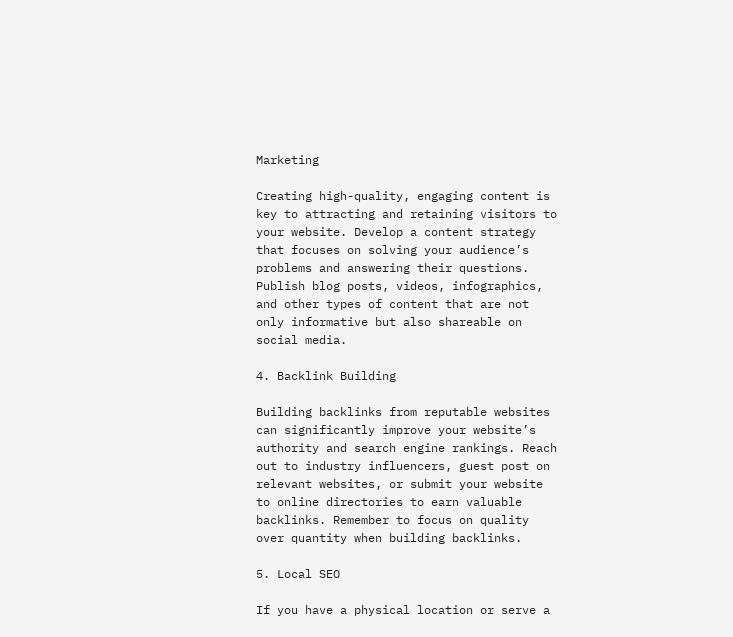Marketing

Creating high-quality, engaging content is key to attracting and retaining visitors to your website. Develop a content strategy that focuses on solving your audience’s problems and answering their questions. Publish blog posts, videos, infographics, and other types of content that are not only informative but also shareable on social media.

4. Backlink Building

Building backlinks from reputable websites can significantly improve your website’s authority and search engine rankings. Reach out to industry influencers, guest post on relevant websites, or submit your website to online directories to earn valuable backlinks. Remember to focus on quality over quantity when building backlinks.

5. Local SEO

If you have a physical location or serve a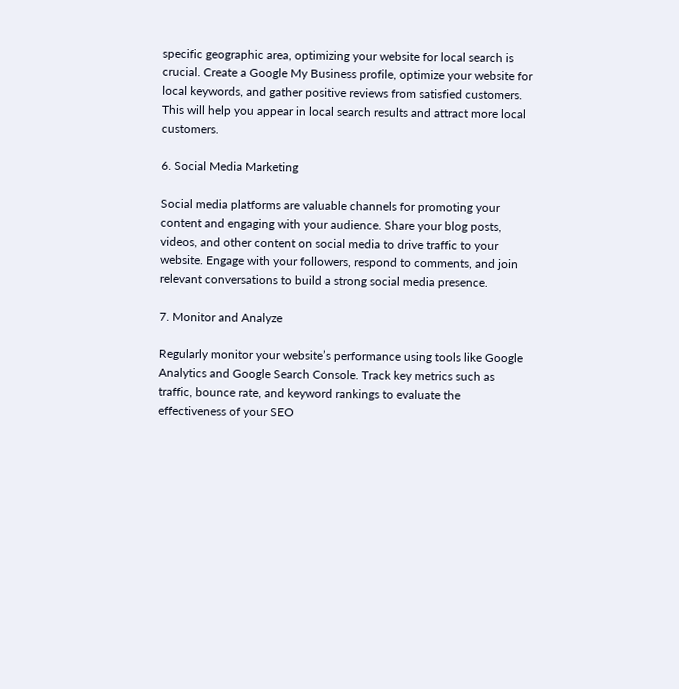specific geographic area, optimizing your website for local search is crucial. Create a Google My Business profile, optimize your website for local keywords, and gather positive reviews from satisfied customers. This will help you appear in local search results and attract more local customers.

6. Social Media Marketing

Social media platforms are valuable channels for promoting your content and engaging with your audience. Share your blog posts, videos, and other content on social media to drive traffic to your website. Engage with your followers, respond to comments, and join relevant conversations to build a strong social media presence.

7. Monitor and Analyze

Regularly monitor your website’s performance using tools like Google Analytics and Google Search Console. Track key metrics such as traffic, bounce rate, and keyword rankings to evaluate the effectiveness of your SEO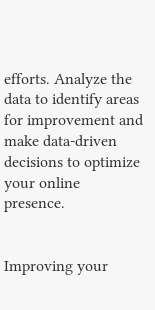efforts. Analyze the data to identify areas for improvement and make data-driven decisions to optimize your online presence.


Improving your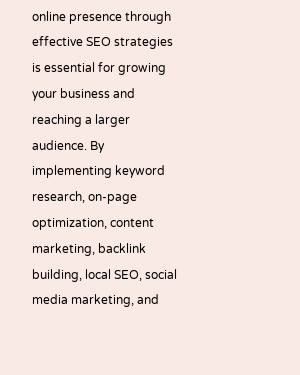online presence through effective SEO strategies is essential for growing your business and reaching a larger audience. By implementing keyword research, on-page optimization, content marketing, backlink building, local SEO, social media marketing, and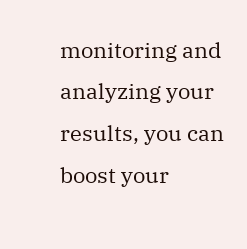monitoring and analyzing your results, you can boost your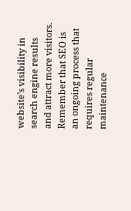website’s visibility in search engine results and attract more visitors. Remember that SEO is an ongoing process that requires regular maintenance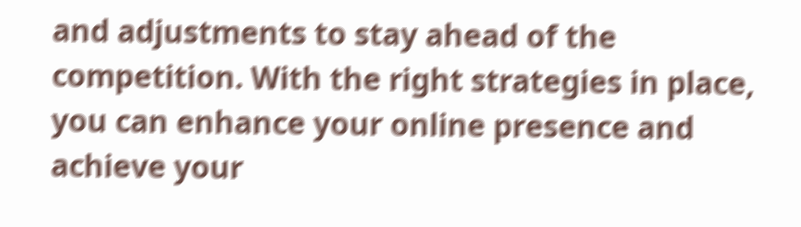and adjustments to stay ahead of the competition. With the right strategies in place, you can enhance your online presence and achieve your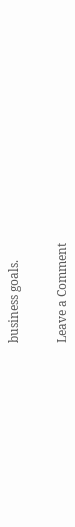business goals.


Leave a Comment